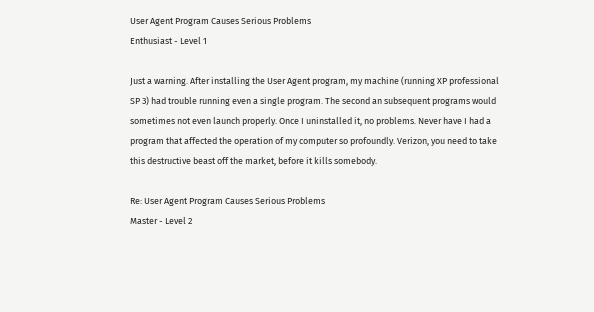User Agent Program Causes Serious Problems
Enthusiast - Level 1

Just a warning. After installing the User Agent program, my machine (running XP professional SP 3) had trouble running even a single program. The second an subsequent programs would sometimes not even launch properly. Once I uninstalled it, no problems. Never have I had a program that affected the operation of my computer so profoundly. Verizon, you need to take this destructive beast off the market, before it kills somebody.

Re: User Agent Program Causes Serious Problems
Master - Level 2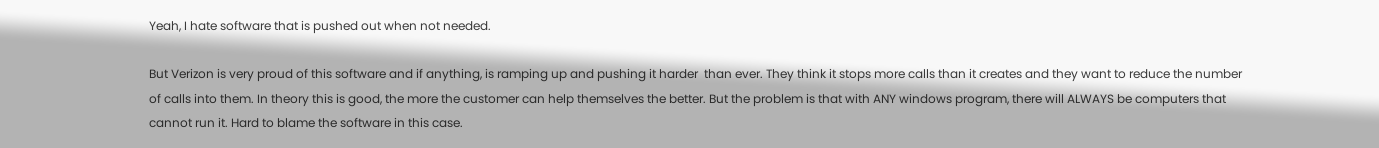Yeah, I hate software that is pushed out when not needed.

But Verizon is very proud of this software and if anything, is ramping up and pushing it harder  than ever. They think it stops more calls than it creates and they want to reduce the number of calls into them. In theory this is good, the more the customer can help themselves the better. But the problem is that with ANY windows program, there will ALWAYS be computers that cannot run it. Hard to blame the software in this case.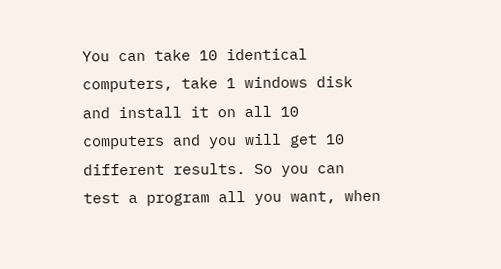You can take 10 identical computers, take 1 windows disk and install it on all 10 computers and you will get 10 different results. So you can test a program all you want, when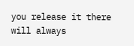you release it there will always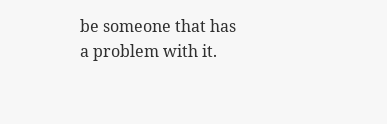be someone that has a problem with it.